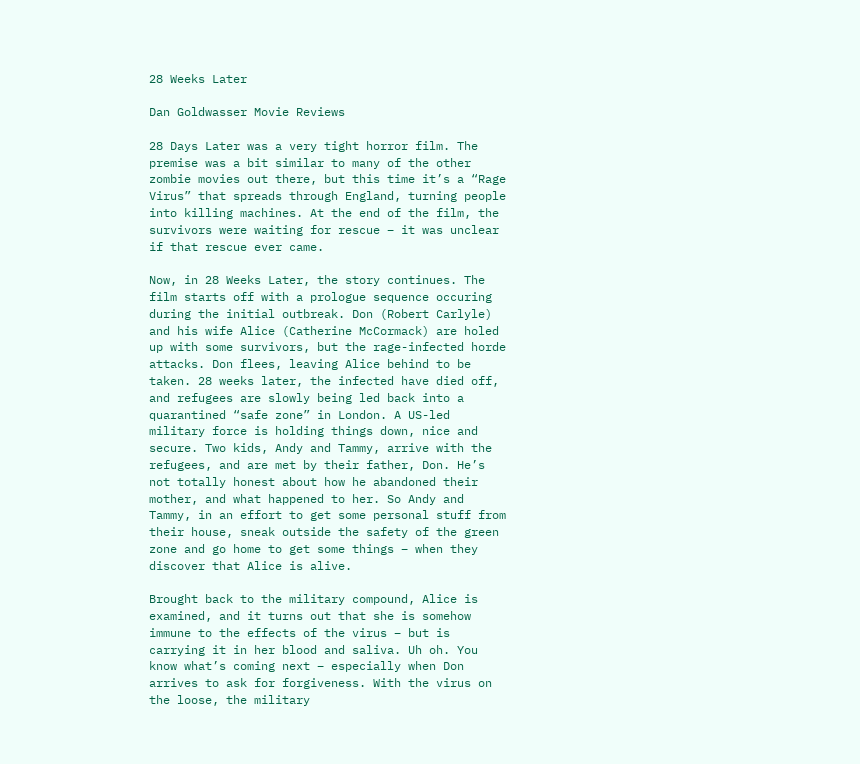28 Weeks Later

Dan Goldwasser Movie Reviews

28 Days Later was a very tight horror film. The premise was a bit similar to many of the other zombie movies out there, but this time it’s a “Rage Virus” that spreads through England, turning people into killing machines. At the end of the film, the survivors were waiting for rescue – it was unclear if that rescue ever came.

Now, in 28 Weeks Later, the story continues. The film starts off with a prologue sequence occuring during the initial outbreak. Don (Robert Carlyle) and his wife Alice (Catherine McCormack) are holed up with some survivors, but the rage-infected horde attacks. Don flees, leaving Alice behind to be taken. 28 weeks later, the infected have died off, and refugees are slowly being led back into a quarantined “safe zone” in London. A US-led military force is holding things down, nice and secure. Two kids, Andy and Tammy, arrive with the refugees, and are met by their father, Don. He’s not totally honest about how he abandoned their mother, and what happened to her. So Andy and Tammy, in an effort to get some personal stuff from their house, sneak outside the safety of the green zone and go home to get some things – when they discover that Alice is alive.

Brought back to the military compound, Alice is examined, and it turns out that she is somehow immune to the effects of the virus – but is carrying it in her blood and saliva. Uh oh. You know what’s coming next – especially when Don arrives to ask for forgiveness. With the virus on the loose, the military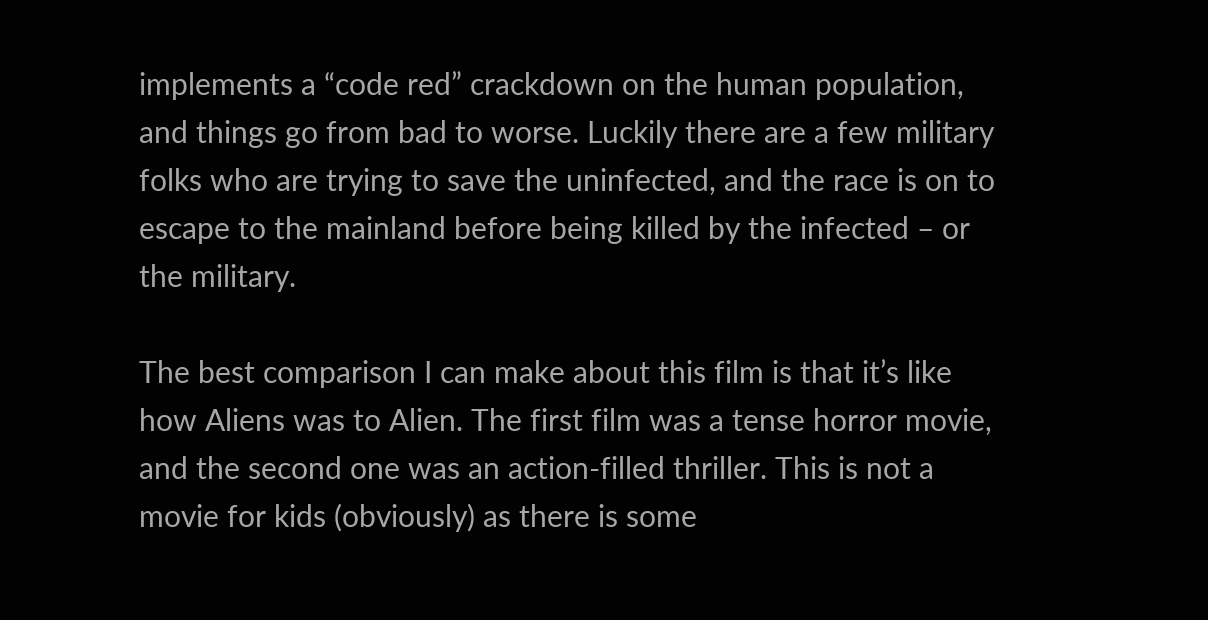implements a “code red” crackdown on the human population, and things go from bad to worse. Luckily there are a few military folks who are trying to save the uninfected, and the race is on to escape to the mainland before being killed by the infected – or the military.

The best comparison I can make about this film is that it’s like how Aliens was to Alien. The first film was a tense horror movie, and the second one was an action-filled thriller. This is not a movie for kids (obviously) as there is some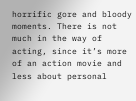horrific gore and bloody moments. There is not much in the way of acting, since it’s more of an action movie and less about personal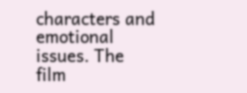characters and emotional issues. The film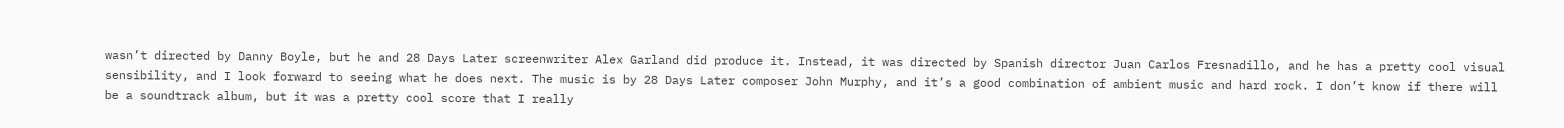wasn’t directed by Danny Boyle, but he and 28 Days Later screenwriter Alex Garland did produce it. Instead, it was directed by Spanish director Juan Carlos Fresnadillo, and he has a pretty cool visual sensibility, and I look forward to seeing what he does next. The music is by 28 Days Later composer John Murphy, and it’s a good combination of ambient music and hard rock. I don’t know if there will be a soundtrack album, but it was a pretty cool score that I really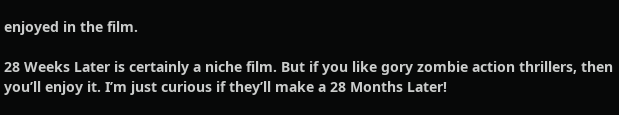enjoyed in the film.

28 Weeks Later is certainly a niche film. But if you like gory zombie action thrillers, then you’ll enjoy it. I’m just curious if they’ll make a 28 Months Later!